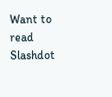Want to read Slashdot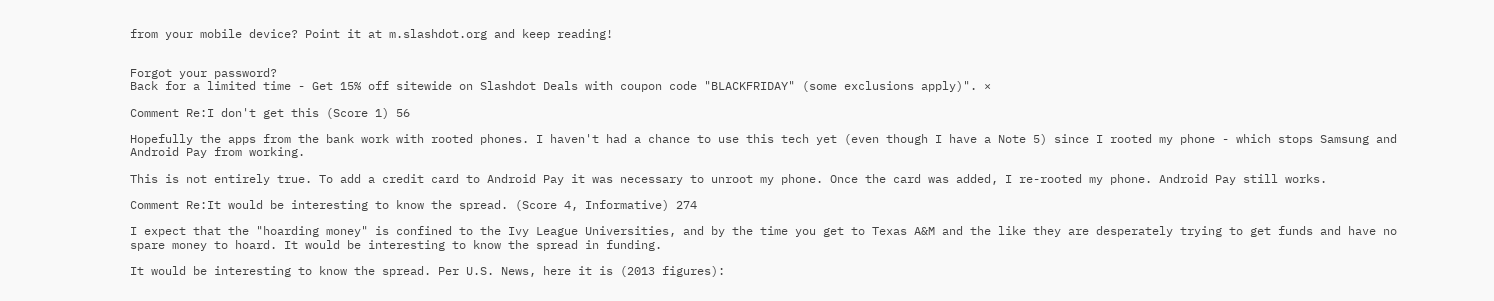from your mobile device? Point it at m.slashdot.org and keep reading!


Forgot your password?
Back for a limited time - Get 15% off sitewide on Slashdot Deals with coupon code "BLACKFRIDAY" (some exclusions apply)". ×

Comment Re:I don't get this (Score 1) 56

Hopefully the apps from the bank work with rooted phones. I haven't had a chance to use this tech yet (even though I have a Note 5) since I rooted my phone - which stops Samsung and Android Pay from working.

This is not entirely true. To add a credit card to Android Pay it was necessary to unroot my phone. Once the card was added, I re-rooted my phone. Android Pay still works.

Comment Re:It would be interesting to know the spread. (Score 4, Informative) 274

I expect that the "hoarding money" is confined to the Ivy League Universities, and by the time you get to Texas A&M and the like they are desperately trying to get funds and have no spare money to hoard. It would be interesting to know the spread in funding.

It would be interesting to know the spread. Per U.S. News, here it is (2013 figures):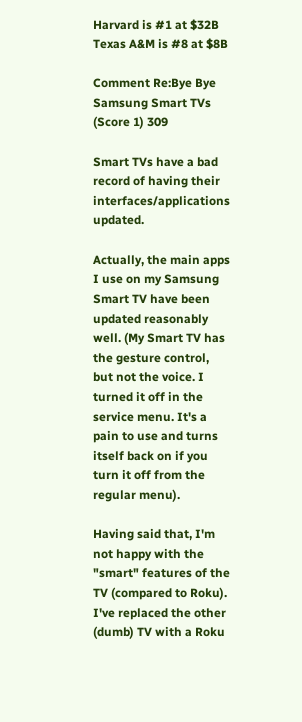Harvard is #1 at $32B
Texas A&M is #8 at $8B

Comment Re:Bye Bye Samsung Smart TVs (Score 1) 309

Smart TVs have a bad record of having their interfaces/applications updated.

Actually, the main apps I use on my Samsung Smart TV have been updated reasonably well. (My Smart TV has the gesture control, but not the voice. I turned it off in the service menu. It's a pain to use and turns itself back on if you turn it off from the regular menu).

Having said that, I'm not happy with the "smart" features of the TV (compared to Roku). I've replaced the other (dumb) TV with a Roku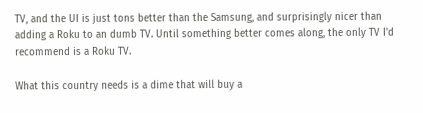TV, and the UI is just tons better than the Samsung, and surprisingly nicer than adding a Roku to an dumb TV. Until something better comes along, the only TV I'd recommend is a Roku TV.

What this country needs is a dime that will buy a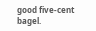good five-cent bagel.